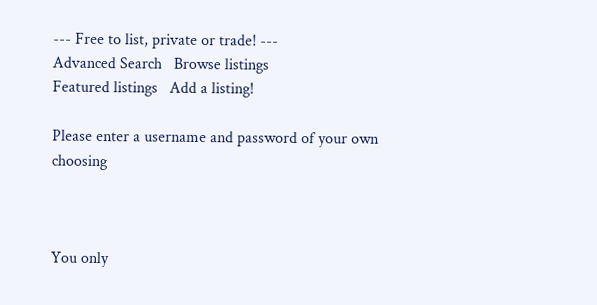--- Free to list, private or trade! ---
Advanced Search   Browse listings
Featured listings   Add a listing!

Please enter a username and password of your own choosing



You only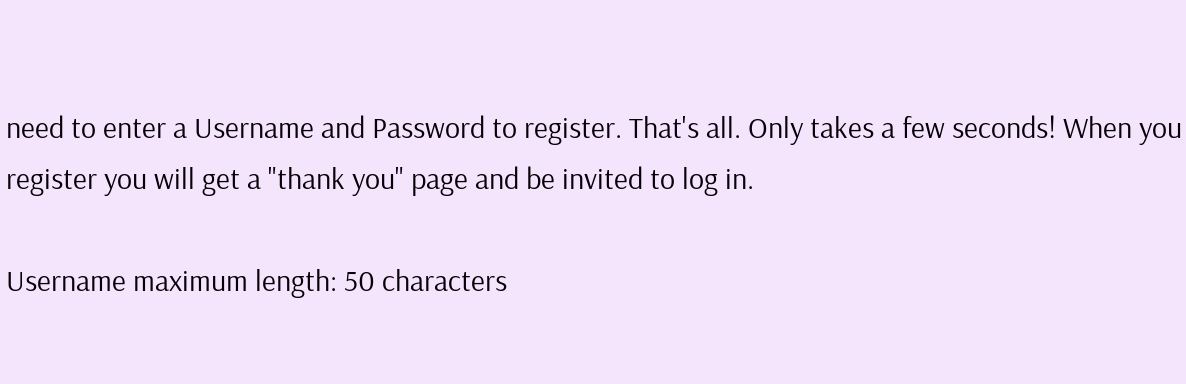need to enter a Username and Password to register. That's all. Only takes a few seconds! When you register you will get a "thank you" page and be invited to log in.

Username maximum length: 50 characters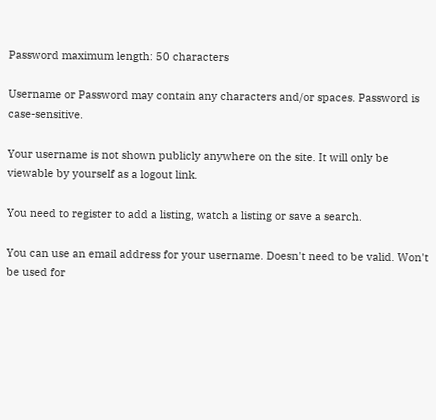Password maximum length: 50 characters

Username or Password may contain any characters and/or spaces. Password is case-sensitive.

Your username is not shown publicly anywhere on the site. It will only be viewable by yourself as a logout link.

You need to register to add a listing, watch a listing or save a search.

You can use an email address for your username. Doesn't need to be valid. Won't be used for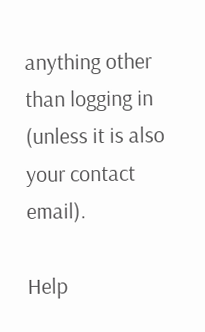anything other than logging in (unless it is also your contact email).

Help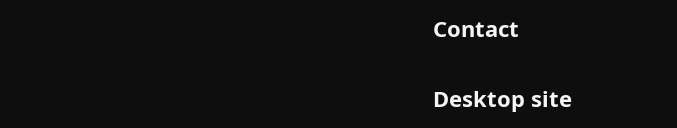Contact

Desktop site